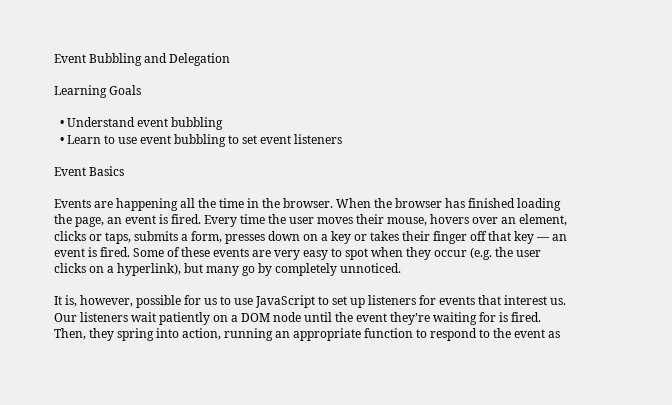Event Bubbling and Delegation

Learning Goals

  • Understand event bubbling
  • Learn to use event bubbling to set event listeners

Event Basics

Events are happening all the time in the browser. When the browser has finished loading the page, an event is fired. Every time the user moves their mouse, hovers over an element, clicks or taps, submits a form, presses down on a key or takes their finger off that key — an event is fired. Some of these events are very easy to spot when they occur (e.g. the user clicks on a hyperlink), but many go by completely unnoticed.

It is, however, possible for us to use JavaScript to set up listeners for events that interest us. Our listeners wait patiently on a DOM node until the event they’re waiting for is fired. Then, they spring into action, running an appropriate function to respond to the event as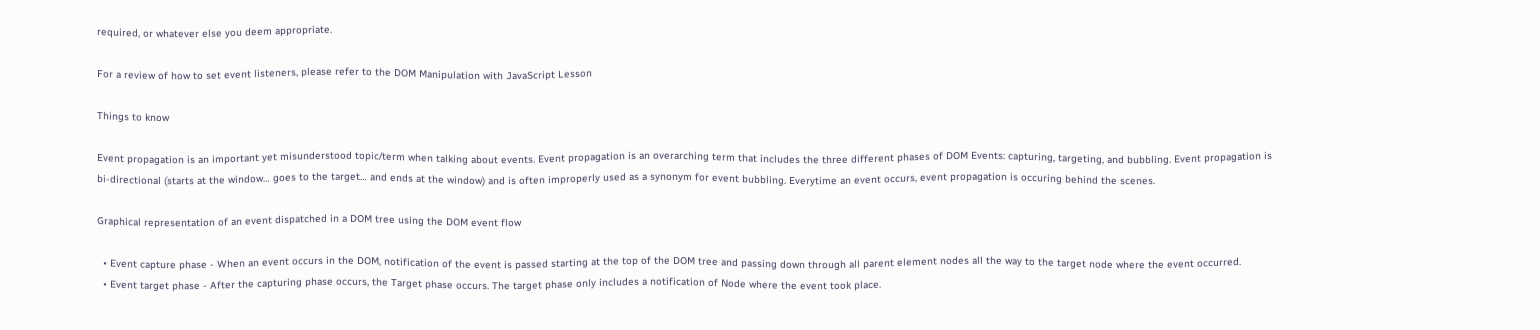required, or whatever else you deem appropriate.

For a review of how to set event listeners, please refer to the DOM Manipulation with JavaScript Lesson

Things to know

Event propagation is an important yet misunderstood topic/term when talking about events. Event propagation is an overarching term that includes the three different phases of DOM Events: capturing, targeting, and bubbling. Event propagation is bi-directional (starts at the window… goes to the target… and ends at the window) and is often improperly used as a synonym for event bubbling. Everytime an event occurs, event propagation is occuring behind the scenes.

Graphical representation of an event dispatched in a DOM tree using the DOM event flow

  • Event capture phase - When an event occurs in the DOM, notification of the event is passed starting at the top of the DOM tree and passing down through all parent element nodes all the way to the target node where the event occurred.
  • Event target phase - After the capturing phase occurs, the Target phase occurs. The target phase only includes a notification of Node where the event took place.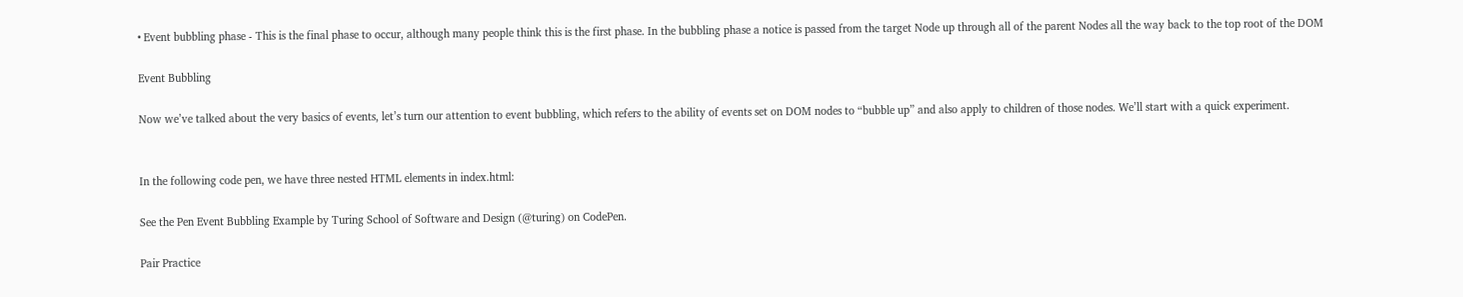• Event bubbling phase - This is the final phase to occur, although many people think this is the first phase. In the bubbling phase a notice is passed from the target Node up through all of the parent Nodes all the way back to the top root of the DOM

Event Bubbling

Now we’ve talked about the very basics of events, let’s turn our attention to event bubbling, which refers to the ability of events set on DOM nodes to “bubble up” and also apply to children of those nodes. We’ll start with a quick experiment.


In the following code pen, we have three nested HTML elements in index.html:

See the Pen Event Bubbling Example by Turing School of Software and Design (@turing) on CodePen.

Pair Practice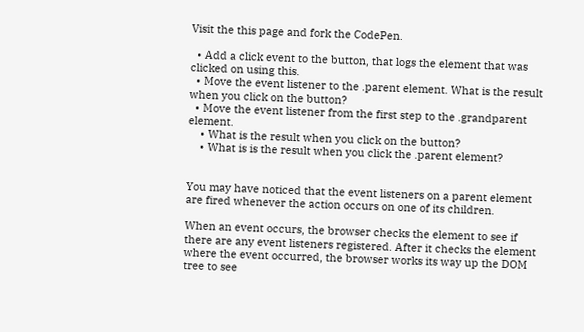Visit the this page and fork the CodePen.

  • Add a click event to the button, that logs the element that was clicked on using this.
  • Move the event listener to the .parent element. What is the result when you click on the button?
  • Move the event listener from the first step to the .grandparent element.
    • What is the result when you click on the button?
    • What is is the result when you click the .parent element?


You may have noticed that the event listeners on a parent element are fired whenever the action occurs on one of its children.

When an event occurs, the browser checks the element to see if there are any event listeners registered. After it checks the element where the event occurred, the browser works its way up the DOM tree to see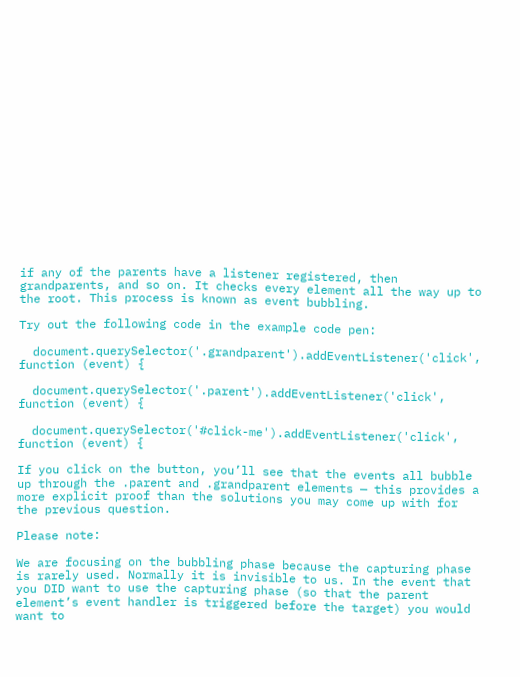if any of the parents have a listener registered, then grandparents, and so on. It checks every element all the way up to the root. This process is known as event bubbling.

Try out the following code in the example code pen:

  document.querySelector('.grandparent').addEventListener('click', function (event) {

  document.querySelector('.parent').addEventListener('click', function (event) {

  document.querySelector('#click-me').addEventListener('click', function (event) {

If you click on the button, you’ll see that the events all bubble up through the .parent and .grandparent elements — this provides a more explicit proof than the solutions you may come up with for the previous question.

Please note:

We are focusing on the bubbling phase because the capturing phase is rarely used. Normally it is invisible to us. In the event that you DID want to use the capturing phase (so that the parent element’s event handler is triggered before the target) you would want to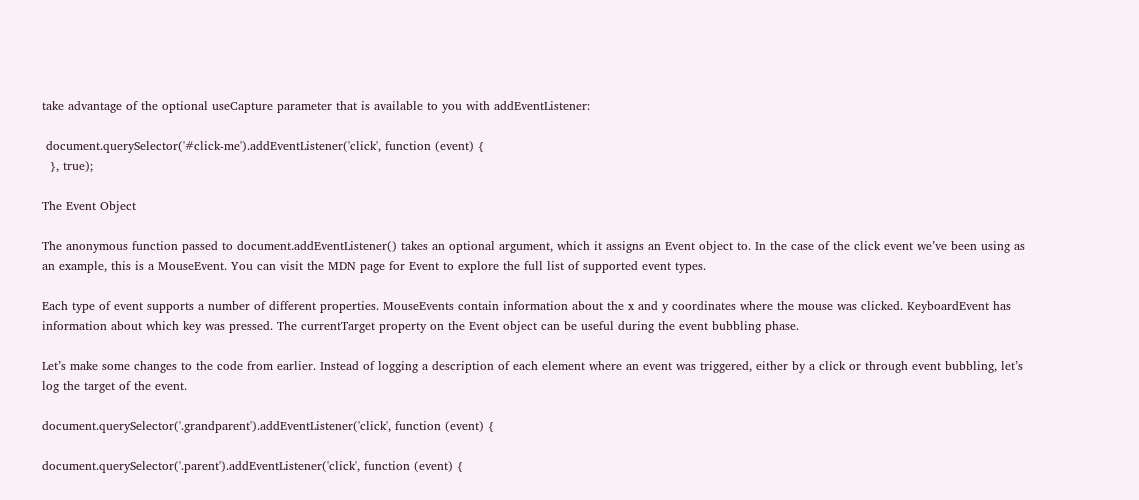take advantage of the optional useCapture parameter that is available to you with addEventListener:

 document.querySelector('#click-me').addEventListener('click', function (event) {
  }, true);

The Event Object

The anonymous function passed to document.addEventListener() takes an optional argument, which it assigns an Event object to. In the case of the click event we’ve been using as an example, this is a MouseEvent. You can visit the MDN page for Event to explore the full list of supported event types.

Each type of event supports a number of different properties. MouseEvents contain information about the x and y coordinates where the mouse was clicked. KeyboardEvent has information about which key was pressed. The currentTarget property on the Event object can be useful during the event bubbling phase.

Let’s make some changes to the code from earlier. Instead of logging a description of each element where an event was triggered, either by a click or through event bubbling, let’s log the target of the event.

document.querySelector('.grandparent').addEventListener('click', function (event) {

document.querySelector('.parent').addEventListener('click', function (event) {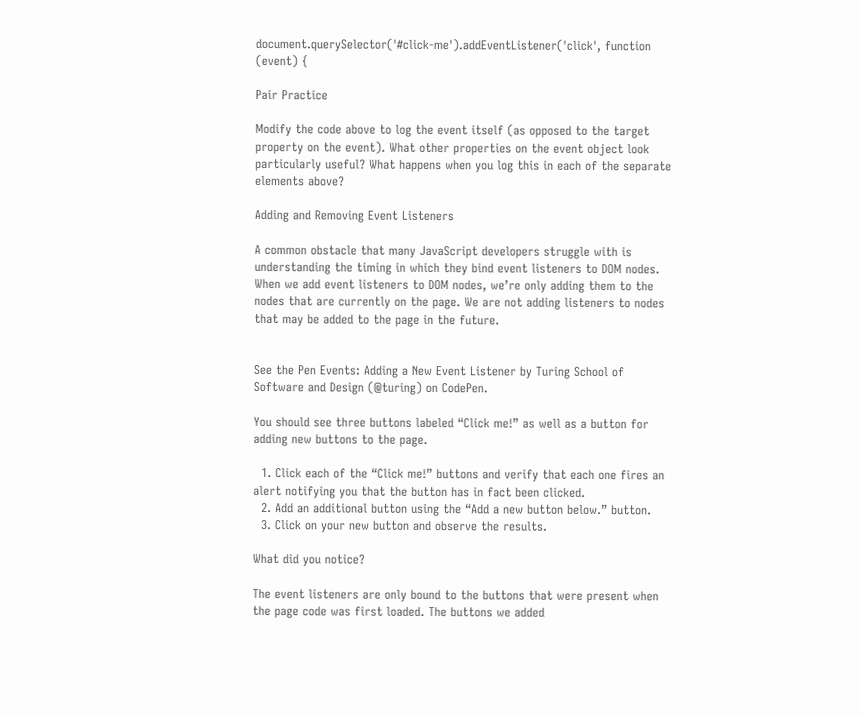document.querySelector('#click-me').addEventListener('click', function (event) {

Pair Practice

Modify the code above to log the event itself (as opposed to the target property on the event). What other properties on the event object look particularly useful? What happens when you log this in each of the separate elements above?

Adding and Removing Event Listeners

A common obstacle that many JavaScript developers struggle with is understanding the timing in which they bind event listeners to DOM nodes. When we add event listeners to DOM nodes, we’re only adding them to the nodes that are currently on the page. We are not adding listeners to nodes that may be added to the page in the future.


See the Pen Events: Adding a New Event Listener by Turing School of Software and Design (@turing) on CodePen.

You should see three buttons labeled “Click me!” as well as a button for adding new buttons to the page.

  1. Click each of the “Click me!” buttons and verify that each one fires an alert notifying you that the button has in fact been clicked.
  2. Add an additional button using the “Add a new button below.” button.
  3. Click on your new button and observe the results.

What did you notice?

The event listeners are only bound to the buttons that were present when the page code was first loaded. The buttons we added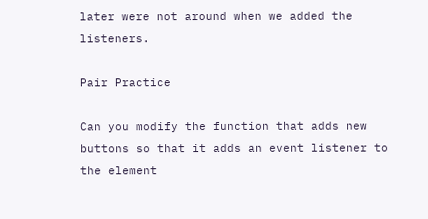later were not around when we added the listeners.

Pair Practice

Can you modify the function that adds new buttons so that it adds an event listener to the element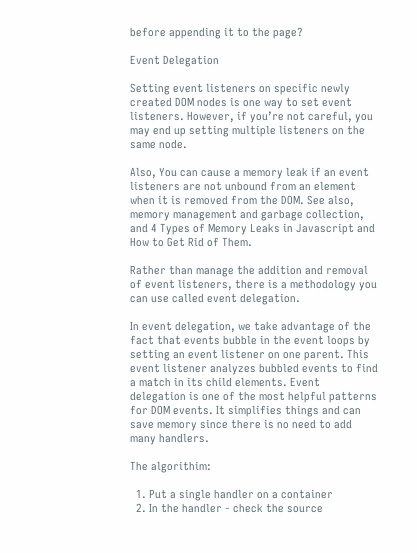before appending it to the page?

Event Delegation

Setting event listeners on specific newly created DOM nodes is one way to set event listeners. However, if you’re not careful, you may end up setting multiple listeners on the same node.

Also, You can cause a memory leak if an event listeners are not unbound from an element when it is removed from the DOM. See also, memory management and garbage collection, and 4 Types of Memory Leaks in Javascript and How to Get Rid of Them.

Rather than manage the addition and removal of event listeners, there is a methodology you can use called event delegation.

In event delegation, we take advantage of the fact that events bubble in the event loops by setting an event listener on one parent. This event listener analyzes bubbled events to find a match in its child elements. Event delegation is one of the most helpful patterns for DOM events. It simplifies things and can save memory since there is no need to add many handlers.

The algorithim:

  1. Put a single handler on a container
  2. In the handler - check the source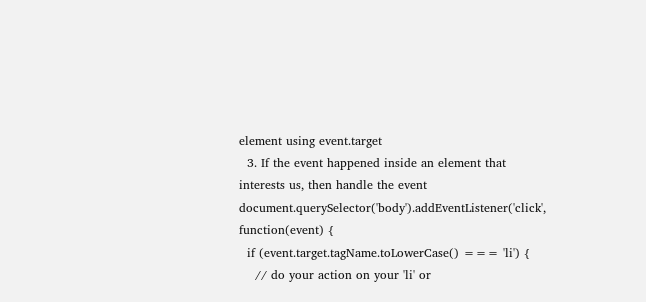element using event.target
  3. If the event happened inside an element that interests us, then handle the event
document.querySelector('body').addEventListener('click', function(event) {
  if (event.target.tagName.toLowerCase() === 'li') {
    // do your action on your 'li' or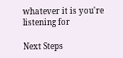whatever it is you're listening for

Next Steps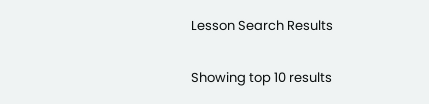Lesson Search Results

Showing top 10 results